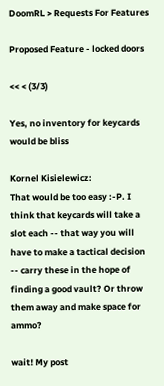DoomRL > Requests For Features

Proposed Feature - locked doors

<< < (3/3)

Yes, no inventory for keycards would be bliss

Kornel Kisielewicz:
That would be too easy :-P. I think that keycards will take a slot each -- that way you will have to make a tactical decision -- carry these in the hope of finding a good vault? Or throw them away and make space for ammo?

wait! My post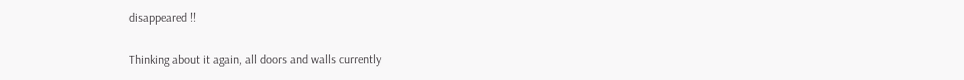disappeared !!

Thinking about it again, all doors and walls currently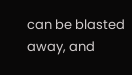can be blasted away, and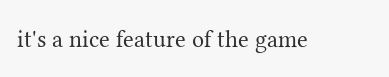it's a nice feature of the game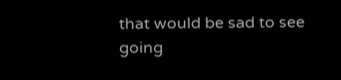that would be sad to see going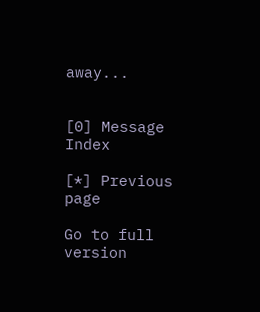away...


[0] Message Index

[*] Previous page

Go to full version